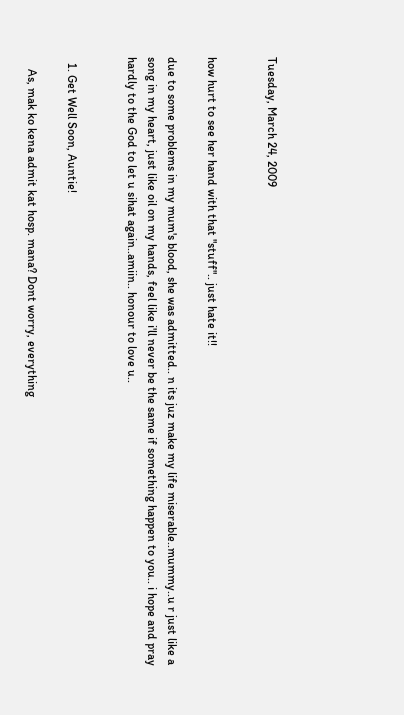Tuesday, March 24, 2009


how hurt to see her hand with that "stuff".. just hate it!!

due to some problems in my mum's blood, she was admitted.. n its juz make my life miserable..mummy..u r just like a song in my heart, just like oil on my hands, feel like i'll never be the same if something happen to you.. i hope and pray hardly to the God to let u sihat again..amiin.. honour to love u..


  1. Get Well Soon, Auntie!

    As, mak ko kena admit kat hosp. mana? Dont worry, everything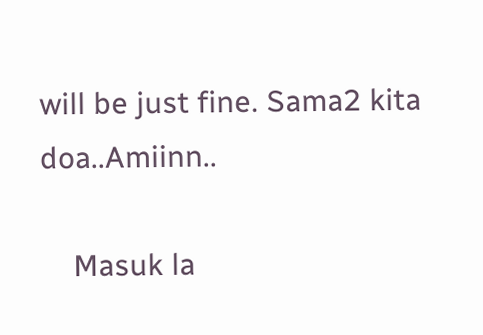will be just fine. Sama2 kita doa..Amiinn..

    Masuk la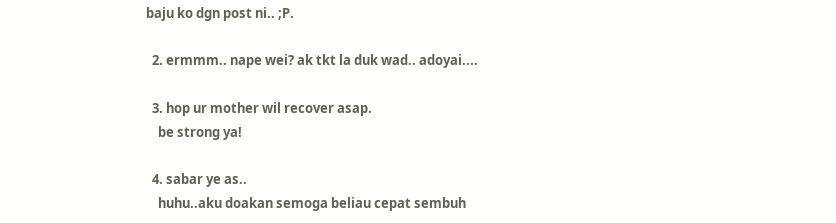baju ko dgn post ni.. ;P.

  2. ermmm.. nape wei? ak tkt la duk wad.. adoyai....

  3. hop ur mother wil recover asap.
    be strong ya!

  4. sabar ye as..
    huhu..aku doakan semoga beliau cepat sembuh